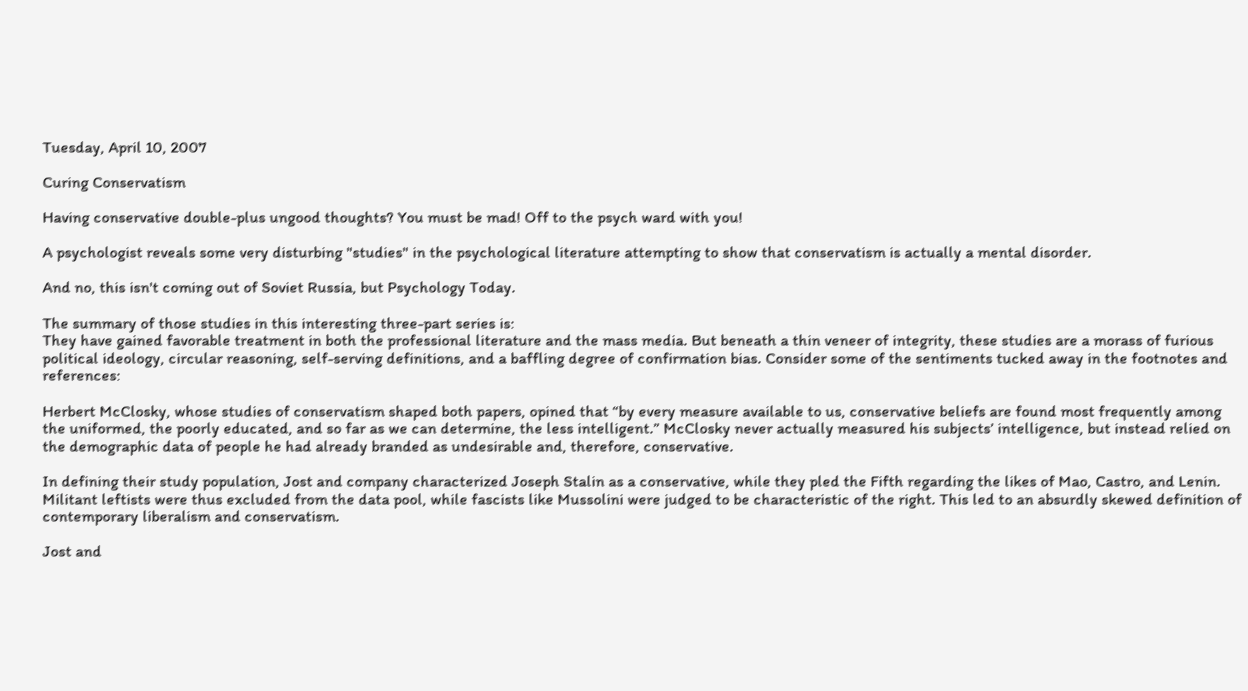Tuesday, April 10, 2007

Curing Conservatism

Having conservative double-plus ungood thoughts? You must be mad! Off to the psych ward with you!

A psychologist reveals some very disturbing "studies" in the psychological literature attempting to show that conservatism is actually a mental disorder.

And no, this isn't coming out of Soviet Russia, but Psychology Today.

The summary of those studies in this interesting three-part series is:
They have gained favorable treatment in both the professional literature and the mass media. But beneath a thin veneer of integrity, these studies are a morass of furious political ideology, circular reasoning, self-serving definitions, and a baffling degree of confirmation bias. Consider some of the sentiments tucked away in the footnotes and references:

Herbert McClosky, whose studies of conservatism shaped both papers, opined that “by every measure available to us, conservative beliefs are found most frequently among the uniformed, the poorly educated, and so far as we can determine, the less intelligent.” McClosky never actually measured his subjects’ intelligence, but instead relied on the demographic data of people he had already branded as undesirable and, therefore, conservative.

In defining their study population, Jost and company characterized Joseph Stalin as a conservative, while they pled the Fifth regarding the likes of Mao, Castro, and Lenin. Militant leftists were thus excluded from the data pool, while fascists like Mussolini were judged to be characteristic of the right. This led to an absurdly skewed definition of contemporary liberalism and conservatism.

Jost and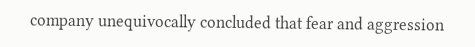company unequivocally concluded that fear and aggression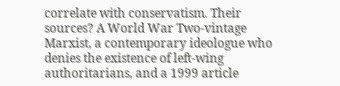correlate with conservatism. Their sources? A World War Two-vintage Marxist, a contemporary ideologue who denies the existence of left-wing authoritarians, and a 1999 article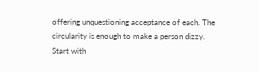offering unquestioning acceptance of each. The circularity is enough to make a person dizzy.
Start with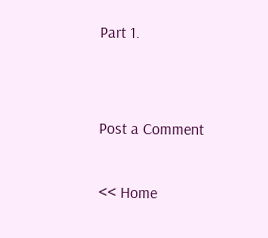Part 1.


Post a Comment

<< Home